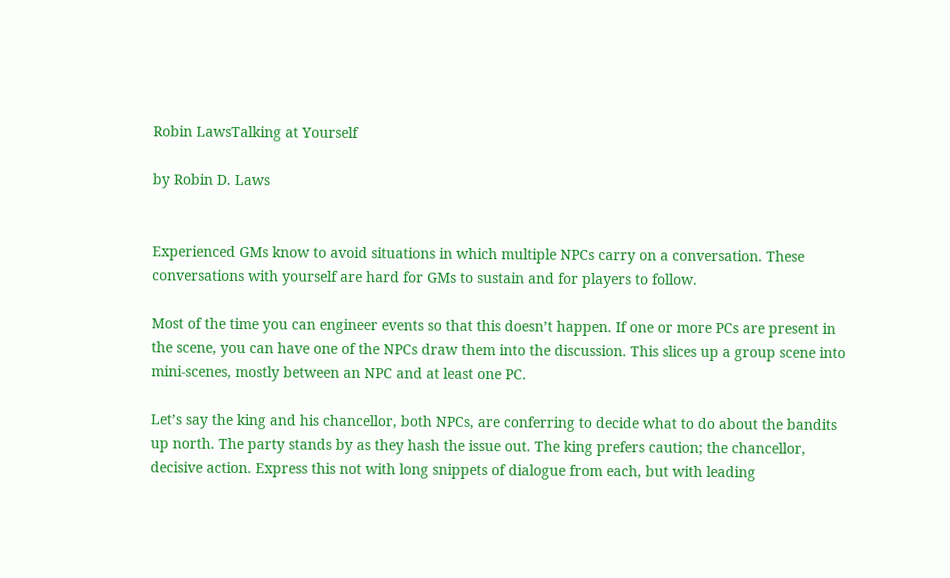Robin LawsTalking at Yourself

by Robin D. Laws


Experienced GMs know to avoid situations in which multiple NPCs carry on a conversation. These conversations with yourself are hard for GMs to sustain and for players to follow.

Most of the time you can engineer events so that this doesn’t happen. If one or more PCs are present in the scene, you can have one of the NPCs draw them into the discussion. This slices up a group scene into mini-scenes, mostly between an NPC and at least one PC.

Let’s say the king and his chancellor, both NPCs, are conferring to decide what to do about the bandits up north. The party stands by as they hash the issue out. The king prefers caution; the chancellor, decisive action. Express this not with long snippets of dialogue from each, but with leading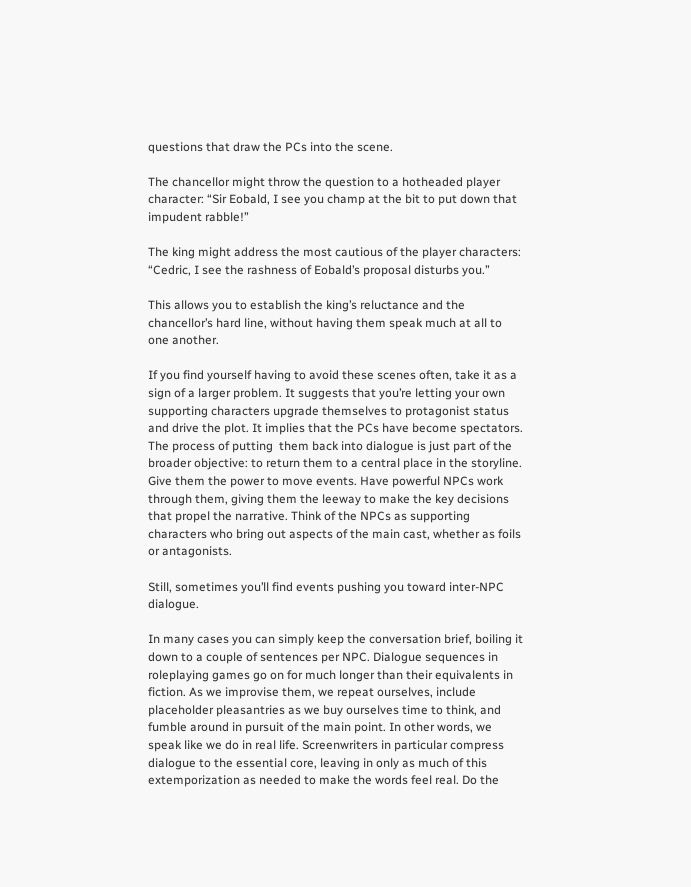questions that draw the PCs into the scene.

The chancellor might throw the question to a hotheaded player character: “Sir Eobald, I see you champ at the bit to put down that impudent rabble!”

The king might address the most cautious of the player characters: “Cedric, I see the rashness of Eobald’s proposal disturbs you.”

This allows you to establish the king’s reluctance and the chancellor’s hard line, without having them speak much at all to one another.

If you find yourself having to avoid these scenes often, take it as a sign of a larger problem. It suggests that you’re letting your own supporting characters upgrade themselves to protagonist status and drive the plot. It implies that the PCs have become spectators. The process of putting  them back into dialogue is just part of the broader objective: to return them to a central place in the storyline. Give them the power to move events. Have powerful NPCs work through them, giving them the leeway to make the key decisions that propel the narrative. Think of the NPCs as supporting characters who bring out aspects of the main cast, whether as foils or antagonists.

Still, sometimes you’ll find events pushing you toward inter-NPC dialogue.

In many cases you can simply keep the conversation brief, boiling it down to a couple of sentences per NPC. Dialogue sequences in roleplaying games go on for much longer than their equivalents in fiction. As we improvise them, we repeat ourselves, include placeholder pleasantries as we buy ourselves time to think, and fumble around in pursuit of the main point. In other words, we speak like we do in real life. Screenwriters in particular compress dialogue to the essential core, leaving in only as much of this extemporization as needed to make the words feel real. Do the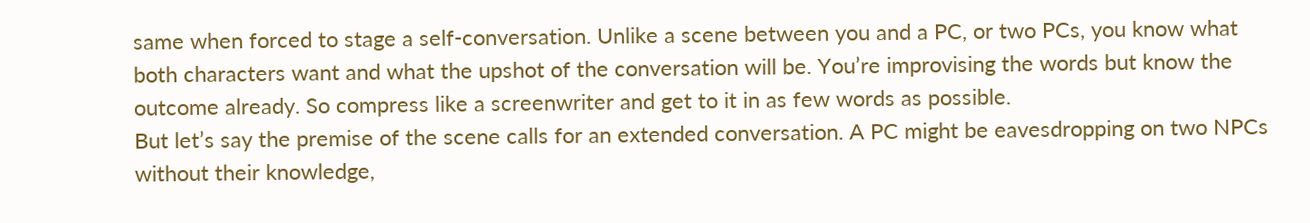same when forced to stage a self-conversation. Unlike a scene between you and a PC, or two PCs, you know what both characters want and what the upshot of the conversation will be. You’re improvising the words but know the outcome already. So compress like a screenwriter and get to it in as few words as possible.
But let’s say the premise of the scene calls for an extended conversation. A PC might be eavesdropping on two NPCs without their knowledge,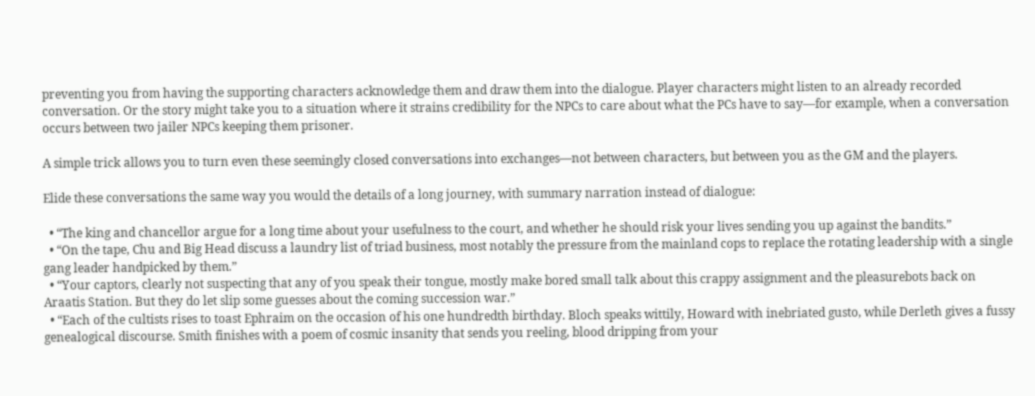preventing you from having the supporting characters acknowledge them and draw them into the dialogue. Player characters might listen to an already recorded conversation. Or the story might take you to a situation where it strains credibility for the NPCs to care about what the PCs have to say—for example, when a conversation occurs between two jailer NPCs keeping them prisoner.

A simple trick allows you to turn even these seemingly closed conversations into exchanges—not between characters, but between you as the GM and the players.

Elide these conversations the same way you would the details of a long journey, with summary narration instead of dialogue:

  • “The king and chancellor argue for a long time about your usefulness to the court, and whether he should risk your lives sending you up against the bandits.”
  • “On the tape, Chu and Big Head discuss a laundry list of triad business, most notably the pressure from the mainland cops to replace the rotating leadership with a single gang leader handpicked by them.”
  • “Your captors, clearly not suspecting that any of you speak their tongue, mostly make bored small talk about this crappy assignment and the pleasurebots back on Araatis Station. But they do let slip some guesses about the coming succession war.”
  • “Each of the cultists rises to toast Ephraim on the occasion of his one hundredth birthday. Bloch speaks wittily, Howard with inebriated gusto, while Derleth gives a fussy genealogical discourse. Smith finishes with a poem of cosmic insanity that sends you reeling, blood dripping from your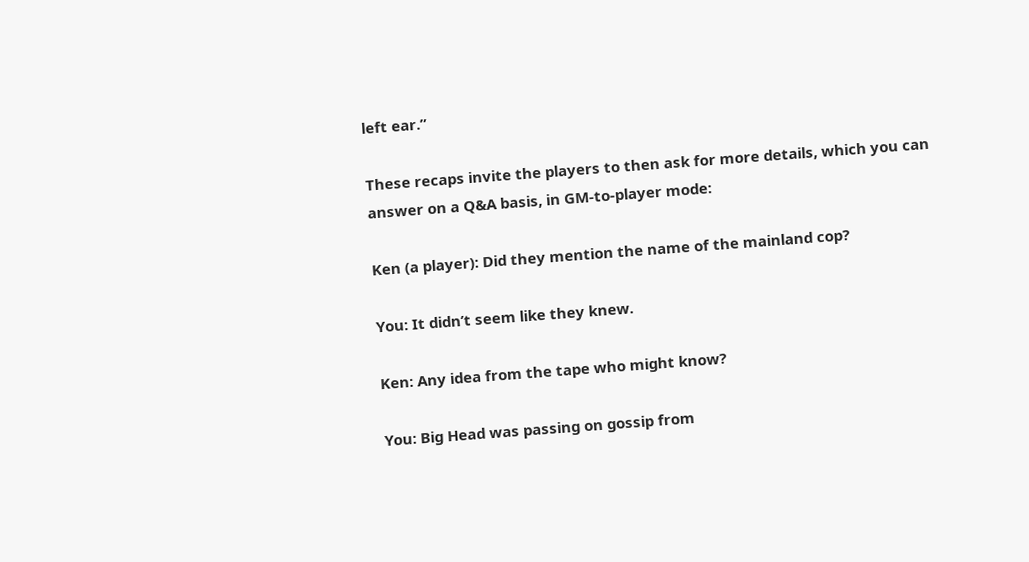left ear.”

These recaps invite the players to then ask for more details, which you can answer on a Q&A basis, in GM-to-player mode:

Ken (a player): Did they mention the name of the mainland cop?

You: It didn’t seem like they knew.

Ken: Any idea from the tape who might know?

You: Big Head was passing on gossip from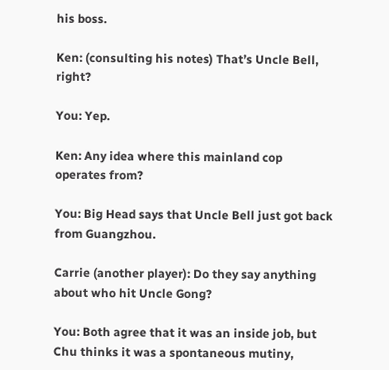his boss.

Ken: (consulting his notes) That’s Uncle Bell, right?

You: Yep.

Ken: Any idea where this mainland cop operates from?

You: Big Head says that Uncle Bell just got back from Guangzhou.

Carrie (another player): Do they say anything about who hit Uncle Gong?

You: Both agree that it was an inside job, but Chu thinks it was a spontaneous mutiny,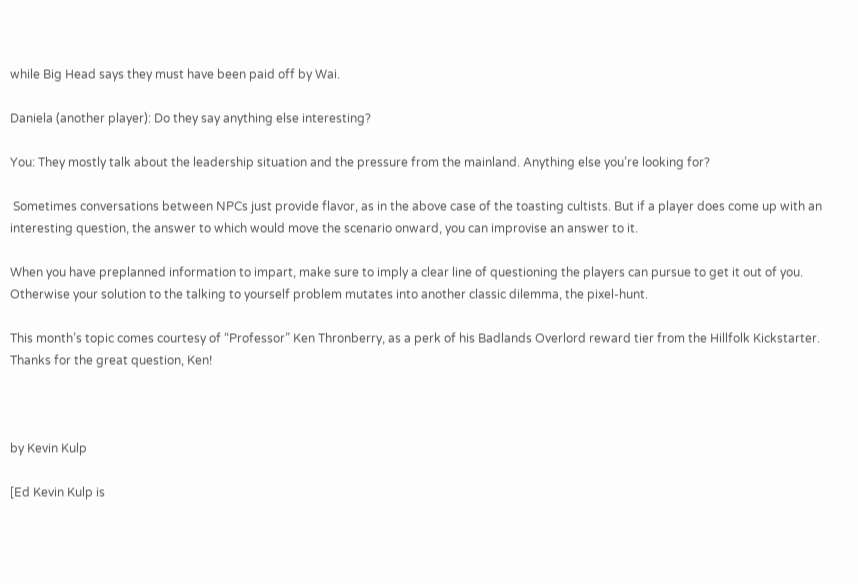while Big Head says they must have been paid off by Wai.

Daniela (another player): Do they say anything else interesting?

You: They mostly talk about the leadership situation and the pressure from the mainland. Anything else you’re looking for?

 Sometimes conversations between NPCs just provide flavor, as in the above case of the toasting cultists. But if a player does come up with an interesting question, the answer to which would move the scenario onward, you can improvise an answer to it.

When you have preplanned information to impart, make sure to imply a clear line of questioning the players can pursue to get it out of you. Otherwise your solution to the talking to yourself problem mutates into another classic dilemma, the pixel-hunt.

This month’s topic comes courtesy of “Professor” Ken Thronberry, as a perk of his Badlands Overlord reward tier from the Hillfolk Kickstarter. Thanks for the great question, Ken!



by Kevin Kulp

[Ed Kevin Kulp is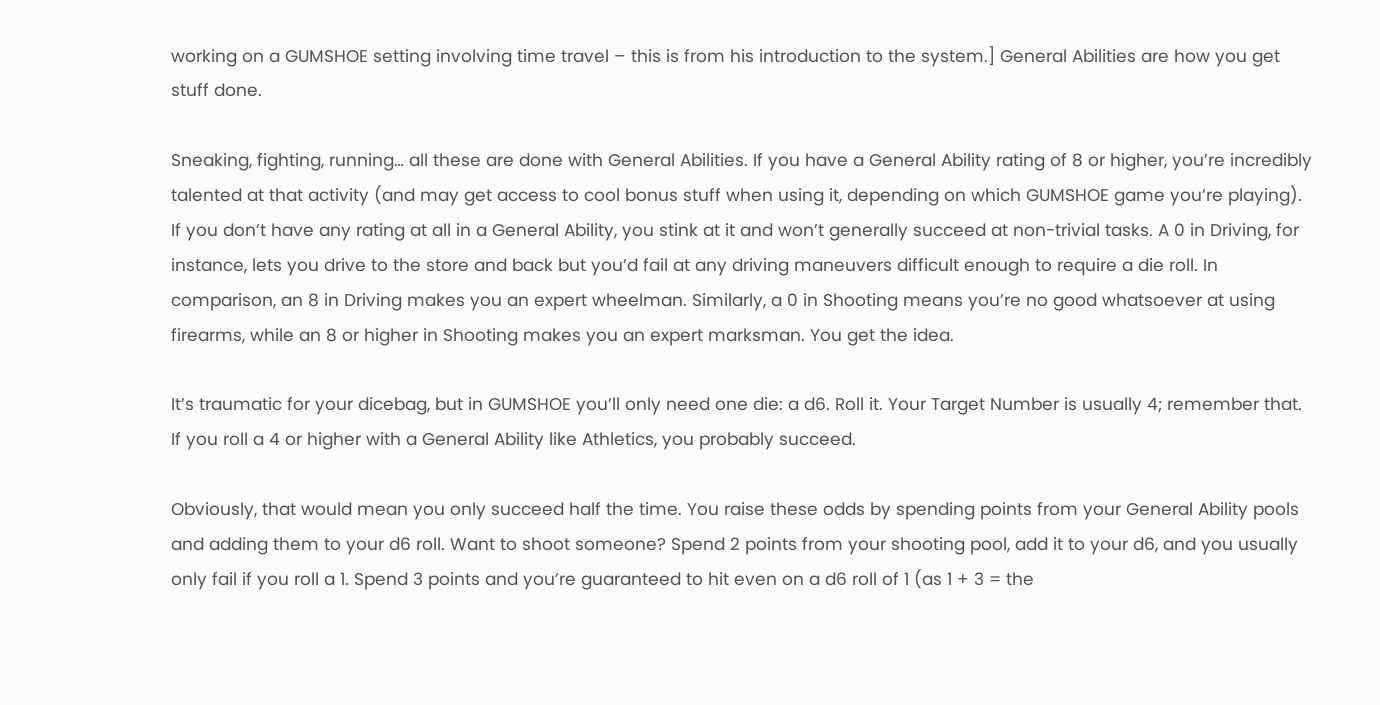working on a GUMSHOE setting involving time travel – this is from his introduction to the system.] General Abilities are how you get stuff done.

Sneaking, fighting, running… all these are done with General Abilities. If you have a General Ability rating of 8 or higher, you’re incredibly talented at that activity (and may get access to cool bonus stuff when using it, depending on which GUMSHOE game you’re playing). If you don’t have any rating at all in a General Ability, you stink at it and won’t generally succeed at non-trivial tasks. A 0 in Driving, for instance, lets you drive to the store and back but you’d fail at any driving maneuvers difficult enough to require a die roll. In comparison, an 8 in Driving makes you an expert wheelman. Similarly, a 0 in Shooting means you’re no good whatsoever at using firearms, while an 8 or higher in Shooting makes you an expert marksman. You get the idea.

It’s traumatic for your dicebag, but in GUMSHOE you’ll only need one die: a d6. Roll it. Your Target Number is usually 4; remember that. If you roll a 4 or higher with a General Ability like Athletics, you probably succeed.

Obviously, that would mean you only succeed half the time. You raise these odds by spending points from your General Ability pools and adding them to your d6 roll. Want to shoot someone? Spend 2 points from your shooting pool, add it to your d6, and you usually only fail if you roll a 1. Spend 3 points and you’re guaranteed to hit even on a d6 roll of 1 (as 1 + 3 = the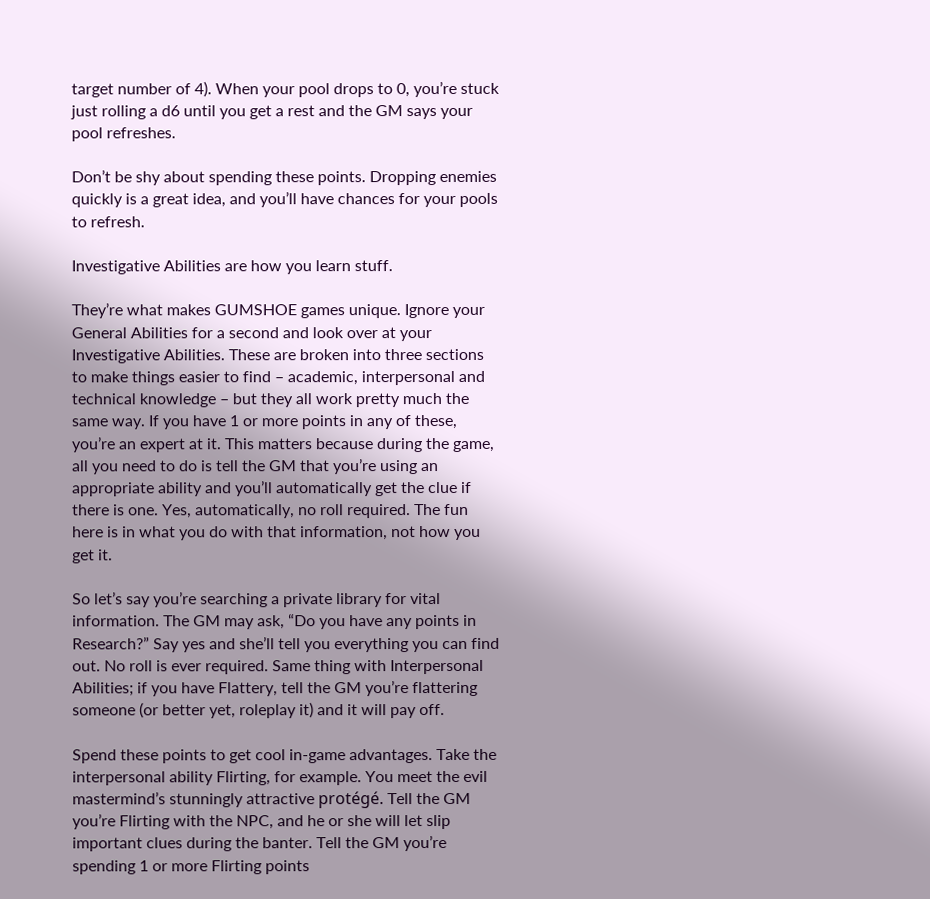target number of 4). When your pool drops to 0, you’re stuck just rolling a d6 until you get a rest and the GM says your pool refreshes.

Don’t be shy about spending these points. Dropping enemies quickly is a great idea, and you’ll have chances for your pools to refresh.

Investigative Abilities are how you learn stuff.

They’re what makes GUMSHOE games unique. Ignore your General Abilities for a second and look over at your Investigative Abilities. These are broken into three sections to make things easier to find – academic, interpersonal and technical knowledge – but they all work pretty much the same way. If you have 1 or more points in any of these, you’re an expert at it. This matters because during the game, all you need to do is tell the GM that you’re using an appropriate ability and you’ll automatically get the clue if there is one. Yes, automatically, no roll required. The fun here is in what you do with that information, not how you get it.

So let’s say you’re searching a private library for vital information. The GM may ask, “Do you have any points in Research?” Say yes and she’ll tell you everything you can find out. No roll is ever required. Same thing with Interpersonal Abilities; if you have Flattery, tell the GM you’re flattering someone (or better yet, roleplay it) and it will pay off.

Spend these points to get cool in-game advantages. Take the interpersonal ability Flirting, for example. You meet the evil mastermind’s stunningly attractive protégé. Tell the GM you’re Flirting with the NPC, and he or she will let slip important clues during the banter. Tell the GM you’re spending 1 or more Flirting points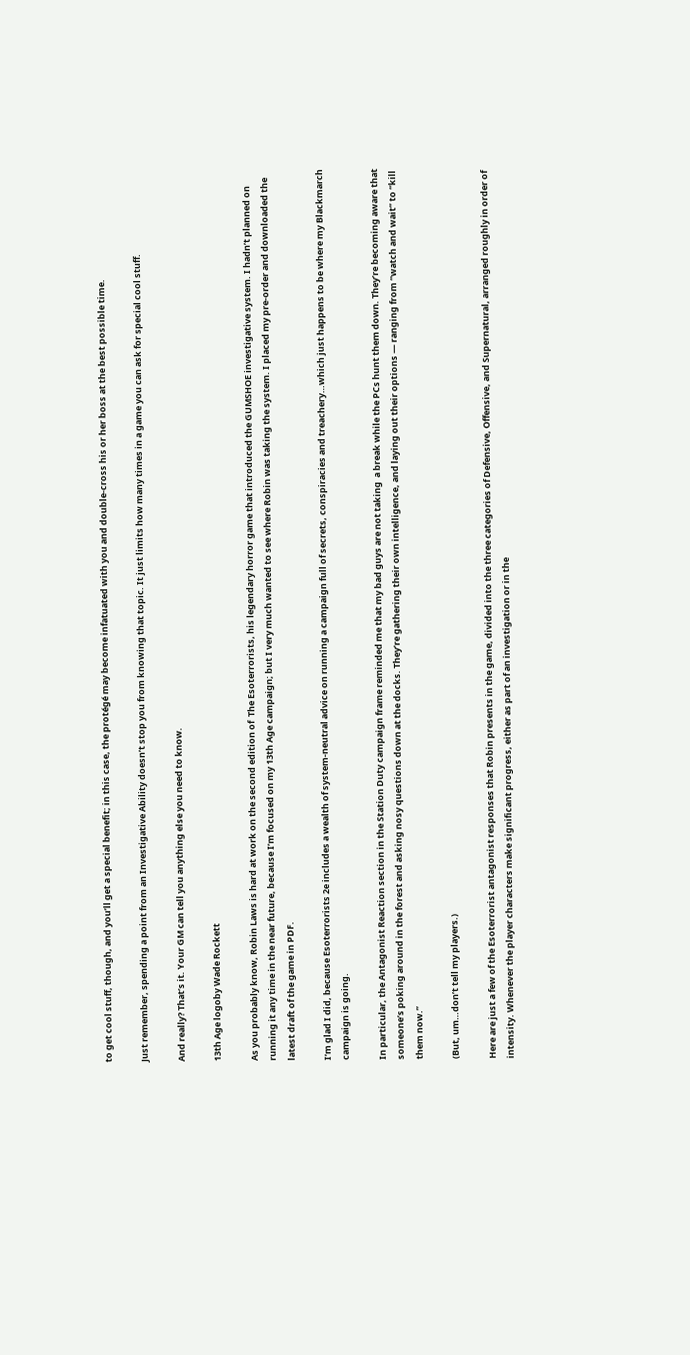to get cool stuff, though, and you’ll get a special benefit; in this case, the protégé may become infatuated with you and double-cross his or her boss at the best possible time.

Just remember, spending a point from an Investigative Ability doesn’t stop you from knowing that topic. It just limits how many times in a game you can ask for special cool stuff.

And really? That’s it. Your GM can tell you anything else you need to know.

13th Age logoby Wade Rockett

As you probably know, Robin Laws is hard at work on the second edition of  The Esoterrorists, his legendary horror game that introduced the GUMSHOE investigative system. I hadn’t planned on running it any time in the near future, because I’m focused on my 13th Age campaign; but I very much wanted to see where Robin was taking the system. I placed my pre-order and downloaded the latest draft of the game in PDF.

I’m glad I did, because Esoterrorists 2e includes a wealth of system-neutral advice on running a campaign full of secrets, conspiracies and treachery…which just happens to be where my Blackmarch campaign is going.

In particular, the Antagonist Reaction section in the Station Duty campaign frame reminded me that my bad guys are not taking  a break while the PCs hunt them down. They’re becoming aware that someone’s poking around in the forest and asking nosy questions down at the docks. They’re gathering their own intelligence, and laying out their options — ranging from “watch and wait” to “kill them now.”

(But, um…don’t tell my players.)

Here are just a few of the Esoterrorist antagonist responses that Robin presents in the game, divided into the three categories of Defensive, Offensive, and Supernatural, arranged roughly in order of intensity. Whenever the player characters make significant progress, either as part of an investigation or in the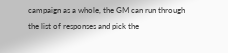campaign as a whole, the GM can run through the list of responses and pick the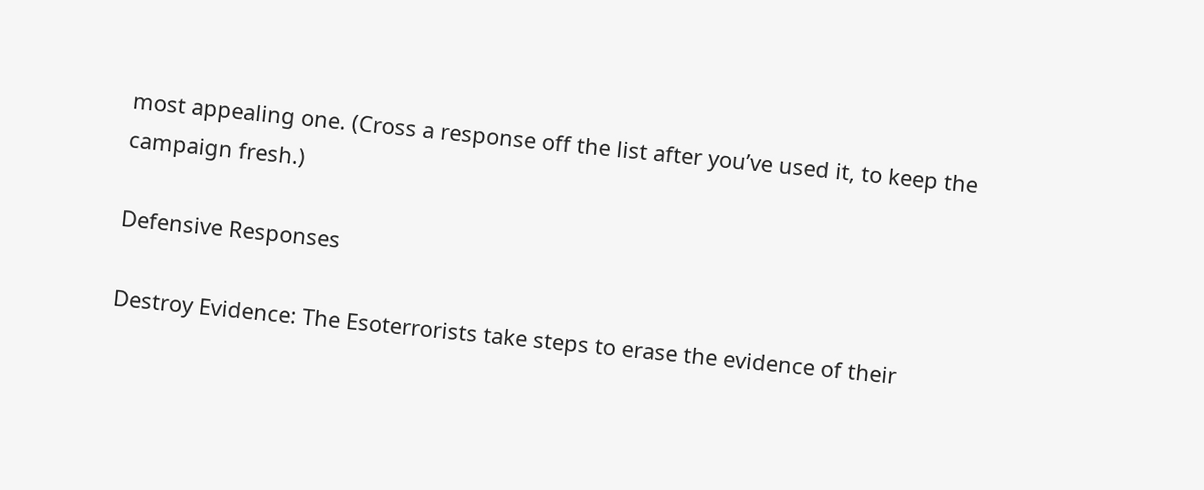most appealing one. (Cross a response off the list after you’ve used it, to keep the campaign fresh.)

Defensive Responses

Destroy Evidence: The Esoterrorists take steps to erase the evidence of their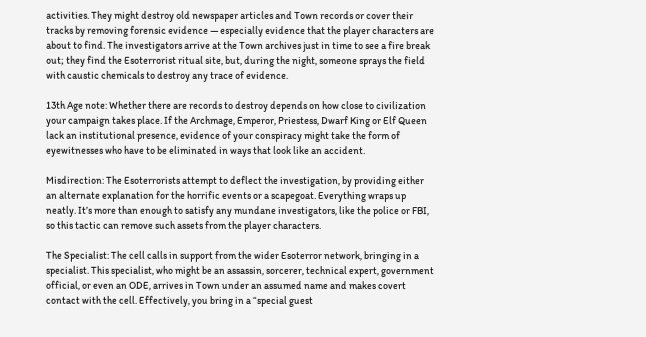activities. They might destroy old newspaper articles and Town records or cover their tracks by removing forensic evidence — especially evidence that the player characters are about to find. The investigators arrive at the Town archives just in time to see a fire break out; they find the Esoterrorist ritual site, but, during the night, someone sprays the field with caustic chemicals to destroy any trace of evidence.

13th Age note: Whether there are records to destroy depends on how close to civilization your campaign takes place. If the Archmage, Emperor, Priestess, Dwarf King or Elf Queen lack an institutional presence, evidence of your conspiracy might take the form of eyewitnesses who have to be eliminated in ways that look like an accident.

Misdirection: The Esoterrorists attempt to deflect the investigation, by providing either an alternate explanation for the horrific events or a scapegoat. Everything wraps up neatly. It’s more than enough to satisfy any mundane investigators, like the police or FBI, so this tactic can remove such assets from the player characters.

The Specialist: The cell calls in support from the wider Esoterror network, bringing in a specialist. This specialist, who might be an assassin, sorcerer, technical expert, government official, or even an ODE, arrives in Town under an assumed name and makes covert contact with the cell. Effectively, you bring in a “special guest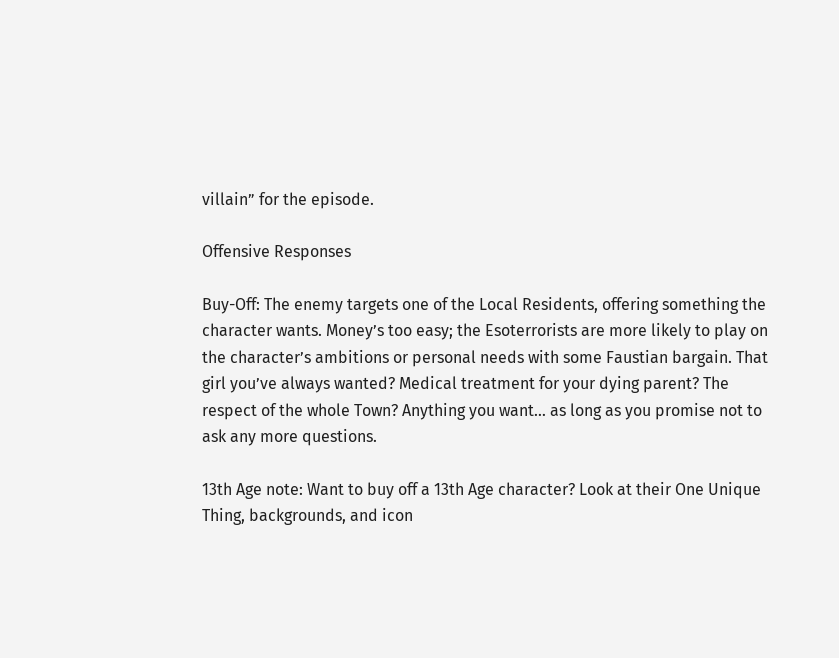villain” for the episode.

Offensive Responses

Buy-Off: The enemy targets one of the Local Residents, offering something the character wants. Money’s too easy; the Esoterrorists are more likely to play on the character’s ambitions or personal needs with some Faustian bargain. That girl you’ve always wanted? Medical treatment for your dying parent? The respect of the whole Town? Anything you want… as long as you promise not to ask any more questions.

13th Age note: Want to buy off a 13th Age character? Look at their One Unique Thing, backgrounds, and icon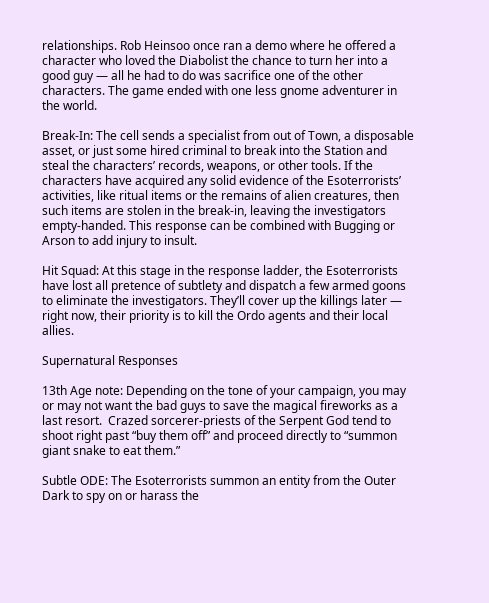relationships. Rob Heinsoo once ran a demo where he offered a character who loved the Diabolist the chance to turn her into a good guy — all he had to do was sacrifice one of the other characters. The game ended with one less gnome adventurer in the world.

Break-In: The cell sends a specialist from out of Town, a disposable asset, or just some hired criminal to break into the Station and steal the characters’ records, weapons, or other tools. If the characters have acquired any solid evidence of the Esoterrorists’ activities, like ritual items or the remains of alien creatures, then such items are stolen in the break-in, leaving the investigators empty-handed. This response can be combined with Bugging or Arson to add injury to insult.

Hit Squad: At this stage in the response ladder, the Esoterrorists have lost all pretence of subtlety and dispatch a few armed goons to eliminate the investigators. They’ll cover up the killings later — right now, their priority is to kill the Ordo agents and their local allies.

Supernatural Responses

13th Age note: Depending on the tone of your campaign, you may or may not want the bad guys to save the magical fireworks as a last resort.  Crazed sorcerer-priests of the Serpent God tend to shoot right past “buy them off” and proceed directly to “summon giant snake to eat them.”

Subtle ODE: The Esoterrorists summon an entity from the Outer Dark to spy on or harass the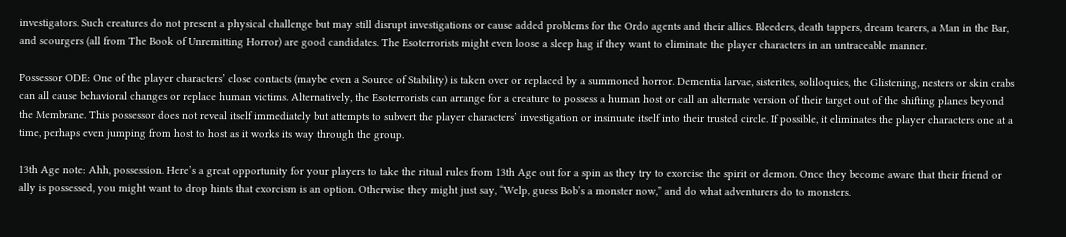investigators. Such creatures do not present a physical challenge but may still disrupt investigations or cause added problems for the Ordo agents and their allies. Bleeders, death tappers, dream tearers, a Man in the Bar, and scourgers (all from The Book of Unremitting Horror) are good candidates. The Esoterrorists might even loose a sleep hag if they want to eliminate the player characters in an untraceable manner.

Possessor ODE: One of the player characters’ close contacts (maybe even a Source of Stability) is taken over or replaced by a summoned horror. Dementia larvae, sisterites, soliloquies, the Glistening, nesters or skin crabs can all cause behavioral changes or replace human victims. Alternatively, the Esoterrorists can arrange for a creature to possess a human host or call an alternate version of their target out of the shifting planes beyond the Membrane. This possessor does not reveal itself immediately but attempts to subvert the player characters’ investigation or insinuate itself into their trusted circle. If possible, it eliminates the player characters one at a time, perhaps even jumping from host to host as it works its way through the group.

13th Age note: Ahh, possession. Here’s a great opportunity for your players to take the ritual rules from 13th Age out for a spin as they try to exorcise the spirit or demon. Once they become aware that their friend or ally is possessed, you might want to drop hints that exorcism is an option. Otherwise they might just say, “Welp, guess Bob’s a monster now,” and do what adventurers do to monsters.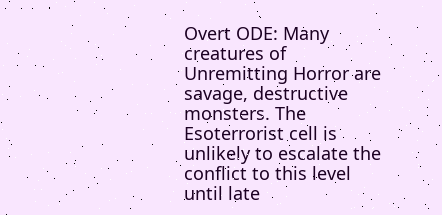Overt ODE: Many creatures of Unremitting Horror are savage, destructive monsters. The Esoterrorist cell is unlikely to escalate the conflict to this level until late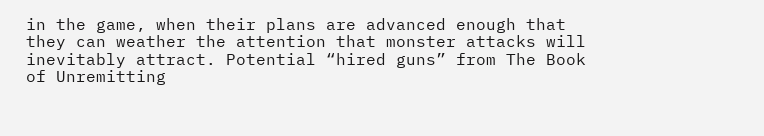in the game, when their plans are advanced enough that they can weather the attention that monster attacks will inevitably attract. Potential “hired guns” from The Book of Unremitting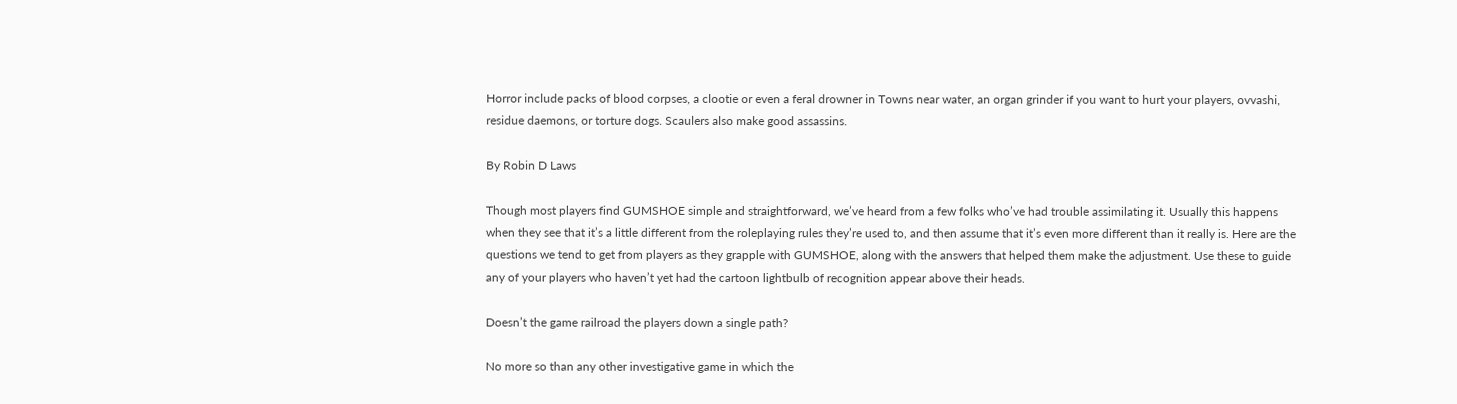Horror include packs of blood corpses, a clootie or even a feral drowner in Towns near water, an organ grinder if you want to hurt your players, ovvashi, residue daemons, or torture dogs. Scaulers also make good assassins.

By Robin D Laws

Though most players find GUMSHOE simple and straightforward, we’ve heard from a few folks who’ve had trouble assimilating it. Usually this happens when they see that it’s a little different from the roleplaying rules they’re used to, and then assume that it’s even more different than it really is. Here are the questions we tend to get from players as they grapple with GUMSHOE, along with the answers that helped them make the adjustment. Use these to guide any of your players who haven’t yet had the cartoon lightbulb of recognition appear above their heads.

Doesn’t the game railroad the players down a single path?

No more so than any other investigative game in which the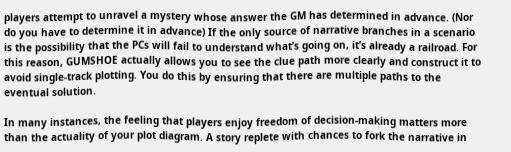players attempt to unravel a mystery whose answer the GM has determined in advance. (Nor do you have to determine it in advance) If the only source of narrative branches in a scenario is the possibility that the PCs will fail to understand what’s going on, it’s already a railroad. For this reason, GUMSHOE actually allows you to see the clue path more clearly and construct it to avoid single-track plotting. You do this by ensuring that there are multiple paths to the eventual solution.

In many instances, the feeling that players enjoy freedom of decision-making matters more than the actuality of your plot diagram. A story replete with chances to fork the narrative in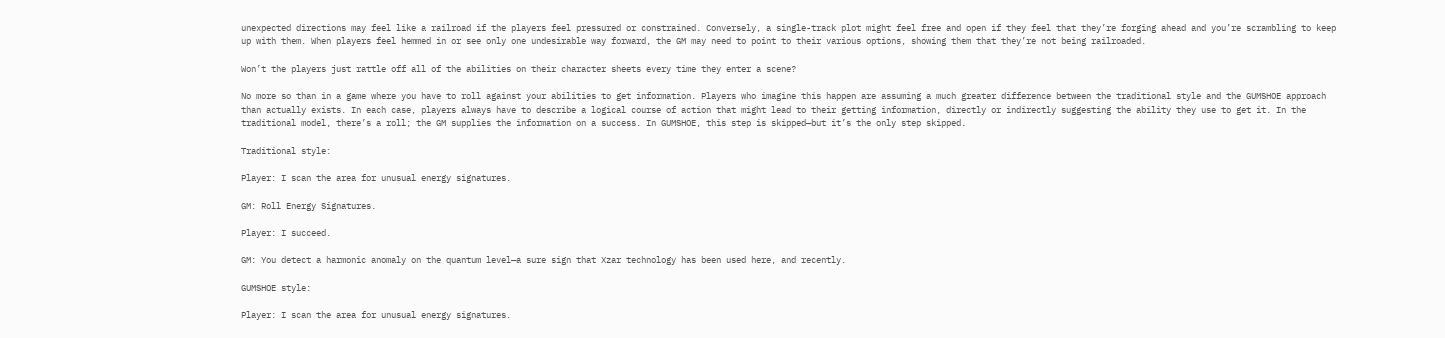unexpected directions may feel like a railroad if the players feel pressured or constrained. Conversely, a single-track plot might feel free and open if they feel that they’re forging ahead and you’re scrambling to keep up with them. When players feel hemmed in or see only one undesirable way forward, the GM may need to point to their various options, showing them that they’re not being railroaded.

Won’t the players just rattle off all of the abilities on their character sheets every time they enter a scene?

No more so than in a game where you have to roll against your abilities to get information. Players who imagine this happen are assuming a much greater difference between the traditional style and the GUMSHOE approach than actually exists. In each case, players always have to describe a logical course of action that might lead to their getting information, directly or indirectly suggesting the ability they use to get it. In the traditional model, there’s a roll; the GM supplies the information on a success. In GUMSHOE, this step is skipped—but it’s the only step skipped.

Traditional style:

Player: I scan the area for unusual energy signatures.

GM: Roll Energy Signatures.

Player: I succeed.

GM: You detect a harmonic anomaly on the quantum level—a sure sign that Xzar technology has been used here, and recently.

GUMSHOE style:

Player: I scan the area for unusual energy signatures.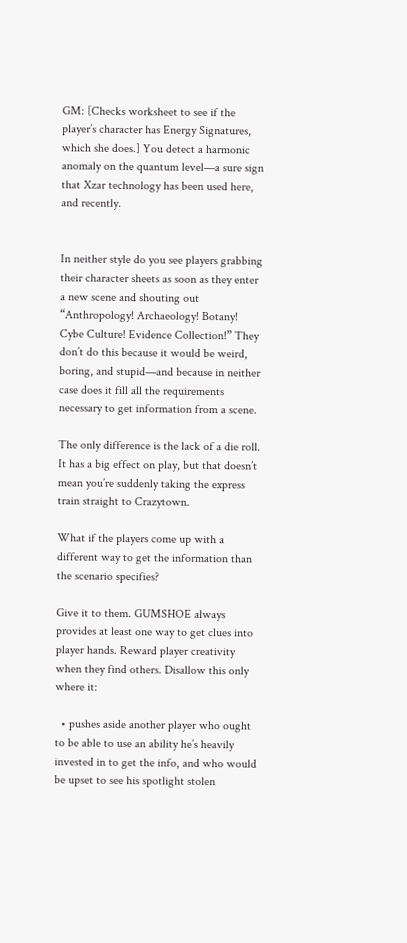GM: [Checks worksheet to see if the player’s character has Energy Signatures, which she does.] You detect a harmonic anomaly on the quantum level—a sure sign that Xzar technology has been used here, and recently.


In neither style do you see players grabbing their character sheets as soon as they enter a new scene and shouting out “Anthropology! Archaeology! Botany! Cybe Culture! Evidence Collection!” They don’t do this because it would be weird, boring, and stupid—and because in neither case does it fill all the requirements necessary to get information from a scene.

The only difference is the lack of a die roll. It has a big effect on play, but that doesn’t mean you’re suddenly taking the express train straight to Crazytown.

What if the players come up with a different way to get the information than the scenario specifies?

Give it to them. GUMSHOE always provides at least one way to get clues into player hands. Reward player creativity when they find others. Disallow this only where it:

  • pushes aside another player who ought to be able to use an ability he’s heavily invested in to get the info, and who would be upset to see his spotlight stolen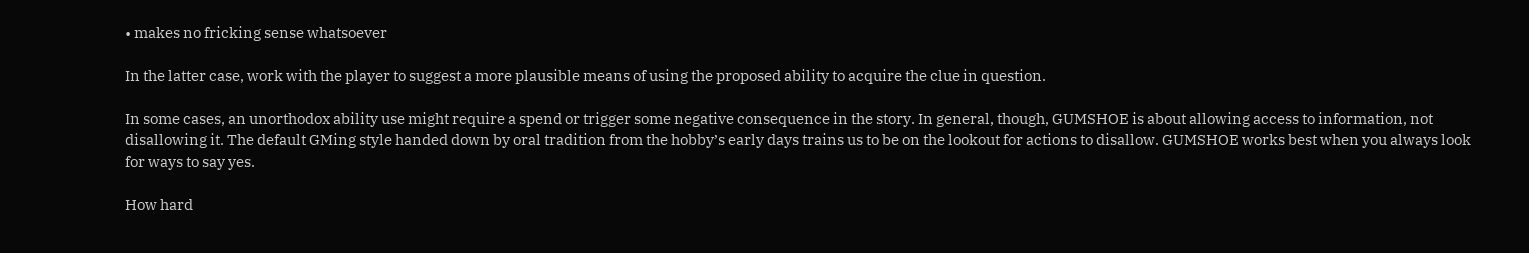• makes no fricking sense whatsoever

In the latter case, work with the player to suggest a more plausible means of using the proposed ability to acquire the clue in question.

In some cases, an unorthodox ability use might require a spend or trigger some negative consequence in the story. In general, though, GUMSHOE is about allowing access to information, not disallowing it. The default GMing style handed down by oral tradition from the hobby’s early days trains us to be on the lookout for actions to disallow. GUMSHOE works best when you always look for ways to say yes.

How hard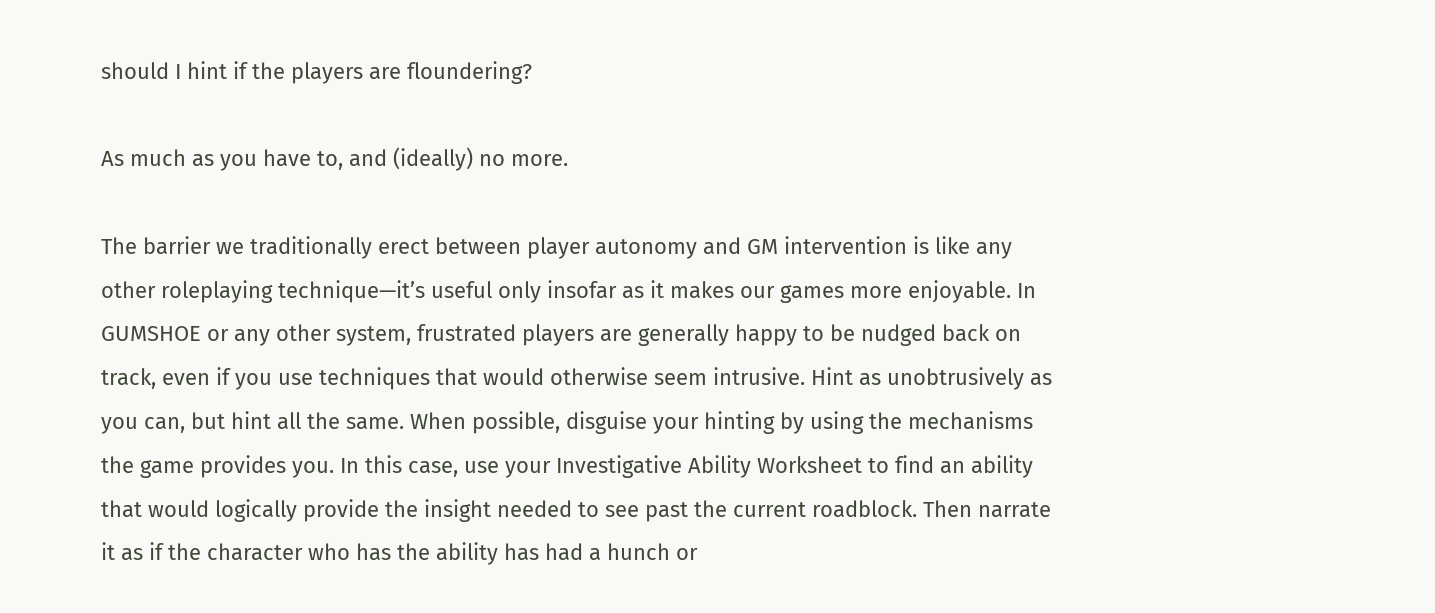should I hint if the players are floundering?

As much as you have to, and (ideally) no more.

The barrier we traditionally erect between player autonomy and GM intervention is like any other roleplaying technique—it’s useful only insofar as it makes our games more enjoyable. In GUMSHOE or any other system, frustrated players are generally happy to be nudged back on track, even if you use techniques that would otherwise seem intrusive. Hint as unobtrusively as you can, but hint all the same. When possible, disguise your hinting by using the mechanisms the game provides you. In this case, use your Investigative Ability Worksheet to find an ability that would logically provide the insight needed to see past the current roadblock. Then narrate it as if the character who has the ability has had a hunch or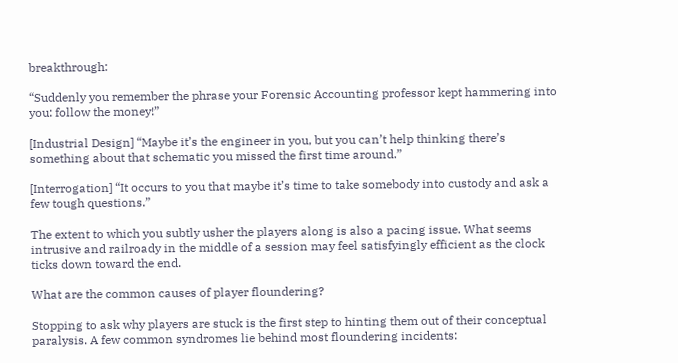breakthrough:

“Suddenly you remember the phrase your Forensic Accounting professor kept hammering into you: follow the money!”

[Industrial Design] “Maybe it’s the engineer in you, but you can’t help thinking there’s something about that schematic you missed the first time around.”

[Interrogation] “It occurs to you that maybe it’s time to take somebody into custody and ask a few tough questions.”

The extent to which you subtly usher the players along is also a pacing issue. What seems intrusive and railroady in the middle of a session may feel satisfyingly efficient as the clock ticks down toward the end.

What are the common causes of player floundering?

Stopping to ask why players are stuck is the first step to hinting them out of their conceptual paralysis. A few common syndromes lie behind most floundering incidents: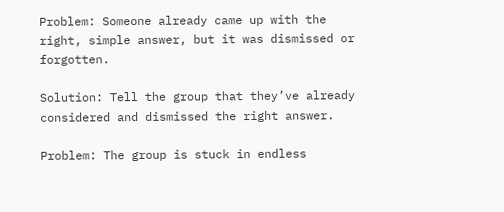Problem: Someone already came up with the right, simple answer, but it was dismissed or forgotten.

Solution: Tell the group that they’ve already considered and dismissed the right answer.

Problem: The group is stuck in endless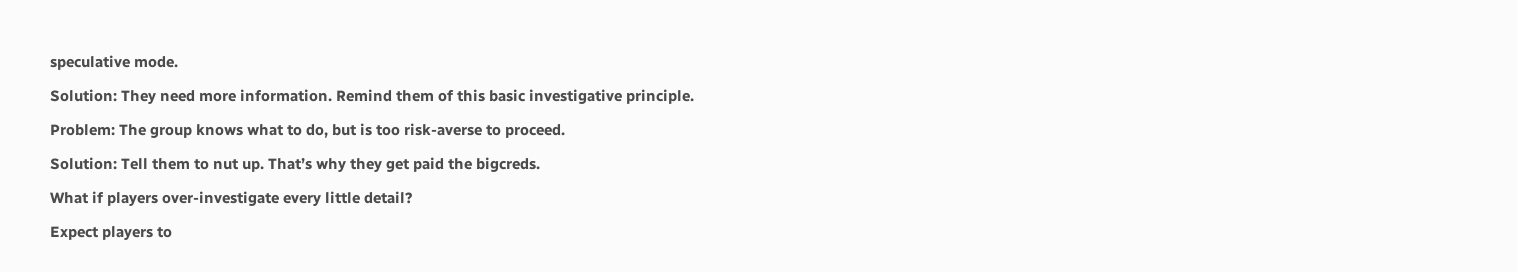speculative mode.

Solution: They need more information. Remind them of this basic investigative principle.

Problem: The group knows what to do, but is too risk-averse to proceed.

Solution: Tell them to nut up. That’s why they get paid the bigcreds.

What if players over-investigate every little detail?

Expect players to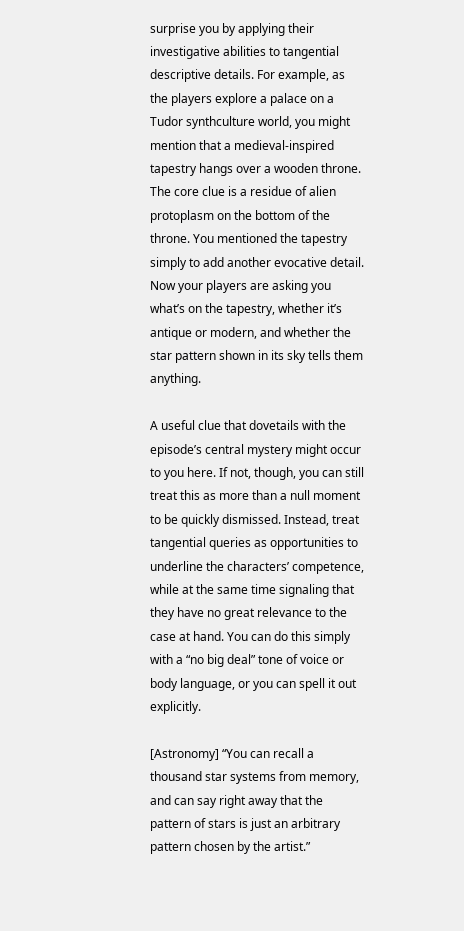surprise you by applying their investigative abilities to tangential descriptive details. For example, as the players explore a palace on a Tudor synthculture world, you might mention that a medieval-inspired tapestry hangs over a wooden throne. The core clue is a residue of alien protoplasm on the bottom of the throne. You mentioned the tapestry simply to add another evocative detail. Now your players are asking you what’s on the tapestry, whether it’s antique or modern, and whether the star pattern shown in its sky tells them anything.

A useful clue that dovetails with the episode’s central mystery might occur to you here. If not, though, you can still treat this as more than a null moment to be quickly dismissed. Instead, treat tangential queries as opportunities to underline the characters’ competence, while at the same time signaling that they have no great relevance to the case at hand. You can do this simply with a “no big deal” tone of voice or body language, or you can spell it out explicitly.

[Astronomy] “You can recall a thousand star systems from memory, and can say right away that the pattern of stars is just an arbitrary pattern chosen by the artist.”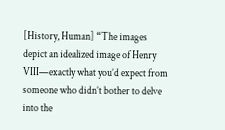[History, Human] “The images depict an idealized image of Henry VIII—exactly what you’d expect from someone who didn’t bother to delve into the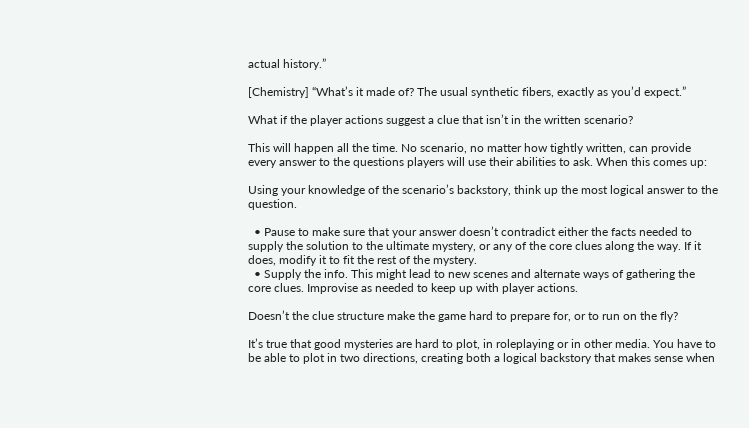actual history.”

[Chemistry] “What’s it made of? The usual synthetic fibers, exactly as you’d expect.”

What if the player actions suggest a clue that isn’t in the written scenario?

This will happen all the time. No scenario, no matter how tightly written, can provide every answer to the questions players will use their abilities to ask. When this comes up:

Using your knowledge of the scenario’s backstory, think up the most logical answer to the question.

  • Pause to make sure that your answer doesn’t contradict either the facts needed to supply the solution to the ultimate mystery, or any of the core clues along the way. If it does, modify it to fit the rest of the mystery.
  • Supply the info. This might lead to new scenes and alternate ways of gathering the core clues. Improvise as needed to keep up with player actions.

Doesn’t the clue structure make the game hard to prepare for, or to run on the fly?

It’s true that good mysteries are hard to plot, in roleplaying or in other media. You have to be able to plot in two directions, creating both a logical backstory that makes sense when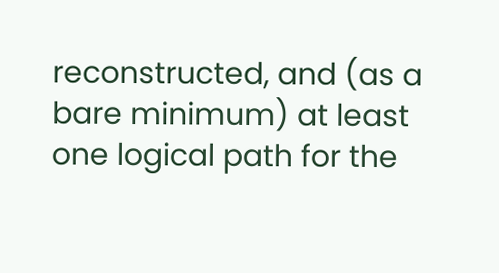reconstructed, and (as a bare minimum) at least one logical path for the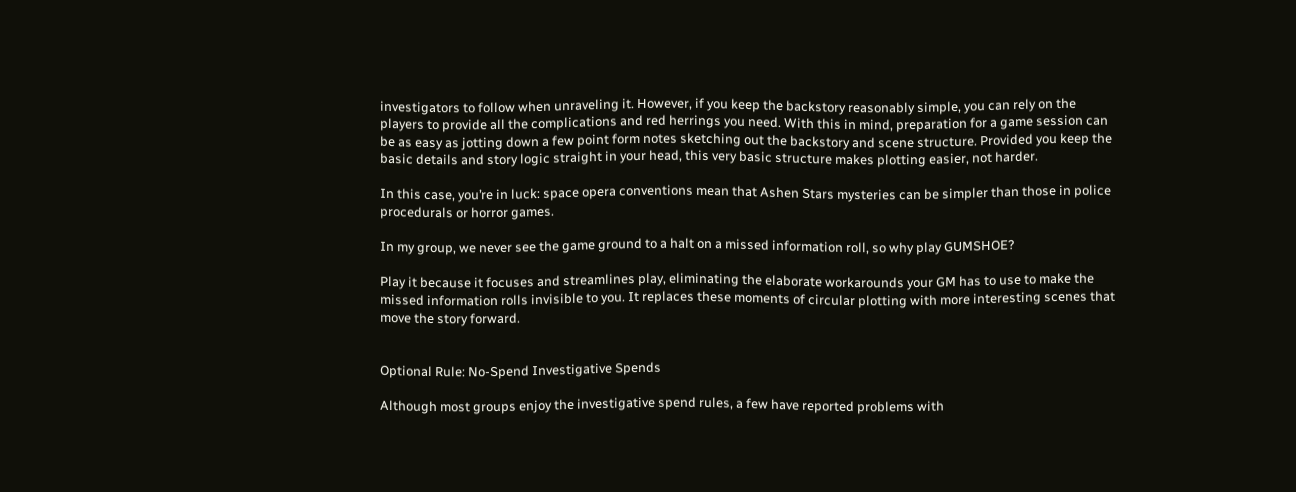investigators to follow when unraveling it. However, if you keep the backstory reasonably simple, you can rely on the players to provide all the complications and red herrings you need. With this in mind, preparation for a game session can be as easy as jotting down a few point form notes sketching out the backstory and scene structure. Provided you keep the basic details and story logic straight in your head, this very basic structure makes plotting easier, not harder.

In this case, you’re in luck: space opera conventions mean that Ashen Stars mysteries can be simpler than those in police procedurals or horror games.

In my group, we never see the game ground to a halt on a missed information roll, so why play GUMSHOE?

Play it because it focuses and streamlines play, eliminating the elaborate workarounds your GM has to use to make the missed information rolls invisible to you. It replaces these moments of circular plotting with more interesting scenes that move the story forward.


Optional Rule: No-Spend Investigative Spends

Although most groups enjoy the investigative spend rules, a few have reported problems with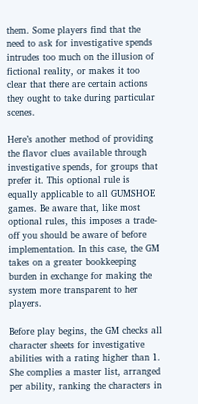them. Some players find that the need to ask for investigative spends intrudes too much on the illusion of fictional reality, or makes it too clear that there are certain actions they ought to take during particular scenes.

Here’s another method of providing the flavor clues available through investigative spends, for groups that prefer it. This optional rule is equally applicable to all GUMSHOE games. Be aware that, like most optional rules, this imposes a trade-off you should be aware of before implementation. In this case, the GM takes on a greater bookkeeping burden in exchange for making the system more transparent to her players.

Before play begins, the GM checks all character sheets for investigative abilities with a rating higher than 1. She complies a master list, arranged per ability, ranking the characters in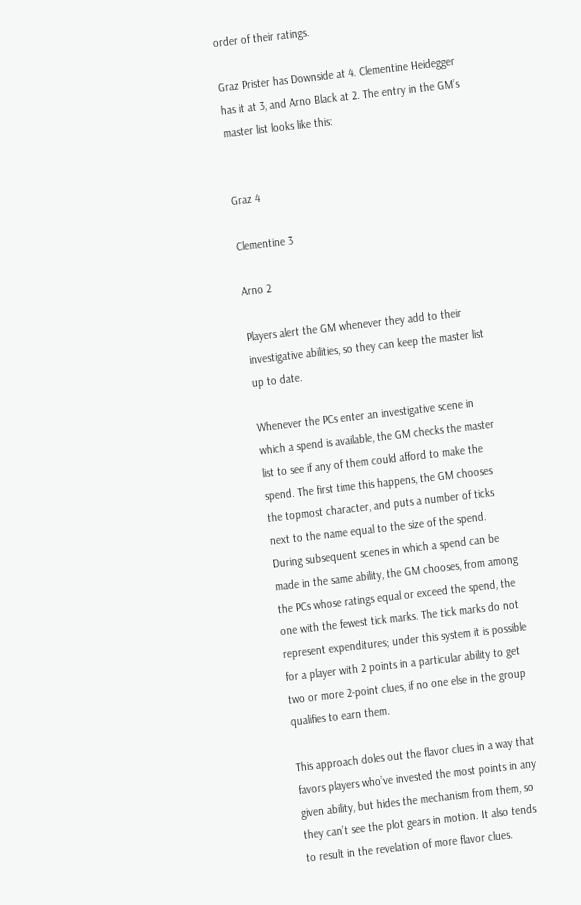order of their ratings.

Graz Prister has Downside at 4. Clementine Heidegger has it at 3, and Arno Black at 2. The entry in the GM’s master list looks like this:


Graz 4

Clementine 3

Arno 2

Players alert the GM whenever they add to their investigative abilities, so they can keep the master list up to date.

Whenever the PCs enter an investigative scene in which a spend is available, the GM checks the master list to see if any of them could afford to make the spend. The first time this happens, the GM chooses the topmost character, and puts a number of ticks next to the name equal to the size of the spend. During subsequent scenes in which a spend can be made in the same ability, the GM chooses, from among the PCs whose ratings equal or exceed the spend, the one with the fewest tick marks. The tick marks do not represent expenditures; under this system it is possible for a player with 2 points in a particular ability to get two or more 2-point clues, if no one else in the group qualifies to earn them.

This approach doles out the flavor clues in a way that favors players who’ve invested the most points in any given ability, but hides the mechanism from them, so they can’t see the plot gears in motion. It also tends to result in the revelation of more flavor clues.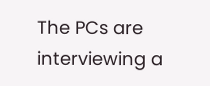The PCs are interviewing a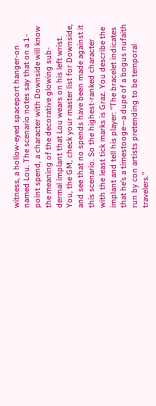witness, a hollow-eyed spaceport hanger-on named Lou. The scenario notes say that on a 1-point spend, a character with Downside will know the meaning of the decorative glowing sub-dermal implant that Lou wears on his left wrist. You, the GM, check your master list for Downside, and see that no spends have been made against it this scenario. So the highest-ranked character with the least tick marks is Graz. You describe the implant and tell his player: “The bracelet indicates that he’s a timestooge—a dupe of a bogus nufaith run by con artists pretending to be temporal travelers.”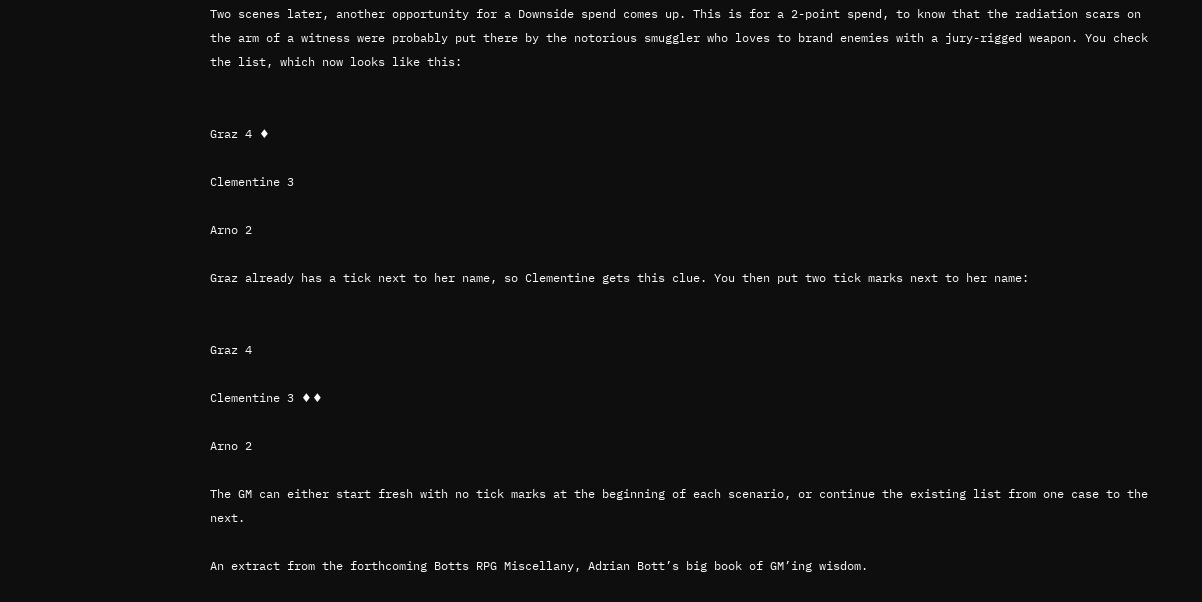Two scenes later, another opportunity for a Downside spend comes up. This is for a 2-point spend, to know that the radiation scars on the arm of a witness were probably put there by the notorious smuggler who loves to brand enemies with a jury-rigged weapon. You check the list, which now looks like this:


Graz 4 ♦

Clementine 3

Arno 2

Graz already has a tick next to her name, so Clementine gets this clue. You then put two tick marks next to her name:


Graz 4

Clementine 3 ♦♦

Arno 2

The GM can either start fresh with no tick marks at the beginning of each scenario, or continue the existing list from one case to the next.

An extract from the forthcoming Botts RPG Miscellany, Adrian Bott’s big book of GM’ing wisdom.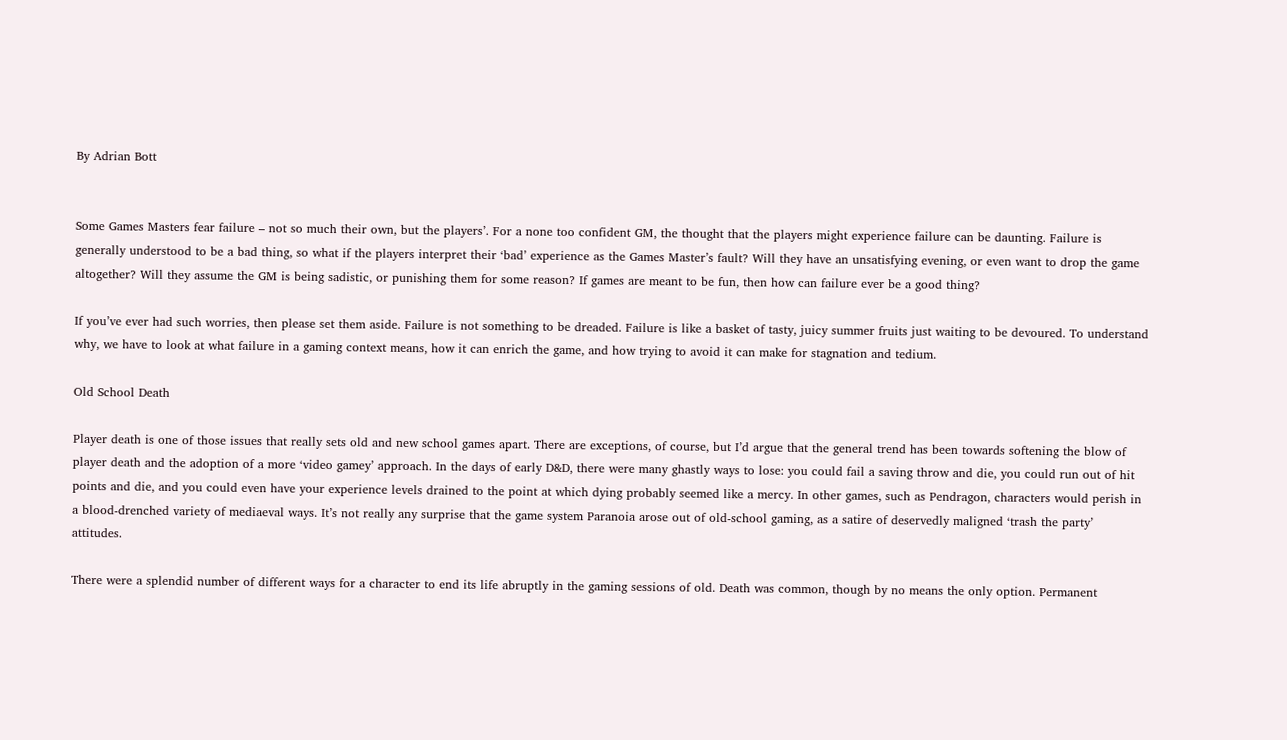By Adrian Bott


Some Games Masters fear failure – not so much their own, but the players’. For a none too confident GM, the thought that the players might experience failure can be daunting. Failure is generally understood to be a bad thing, so what if the players interpret their ‘bad’ experience as the Games Master’s fault? Will they have an unsatisfying evening, or even want to drop the game altogether? Will they assume the GM is being sadistic, or punishing them for some reason? If games are meant to be fun, then how can failure ever be a good thing?

If you’ve ever had such worries, then please set them aside. Failure is not something to be dreaded. Failure is like a basket of tasty, juicy summer fruits just waiting to be devoured. To understand why, we have to look at what failure in a gaming context means, how it can enrich the game, and how trying to avoid it can make for stagnation and tedium.

Old School Death

Player death is one of those issues that really sets old and new school games apart. There are exceptions, of course, but I’d argue that the general trend has been towards softening the blow of player death and the adoption of a more ‘video gamey’ approach. In the days of early D&D, there were many ghastly ways to lose: you could fail a saving throw and die, you could run out of hit points and die, and you could even have your experience levels drained to the point at which dying probably seemed like a mercy. In other games, such as Pendragon, characters would perish in a blood-drenched variety of mediaeval ways. It’s not really any surprise that the game system Paranoia arose out of old-school gaming, as a satire of deservedly maligned ‘trash the party’ attitudes.

There were a splendid number of different ways for a character to end its life abruptly in the gaming sessions of old. Death was common, though by no means the only option. Permanent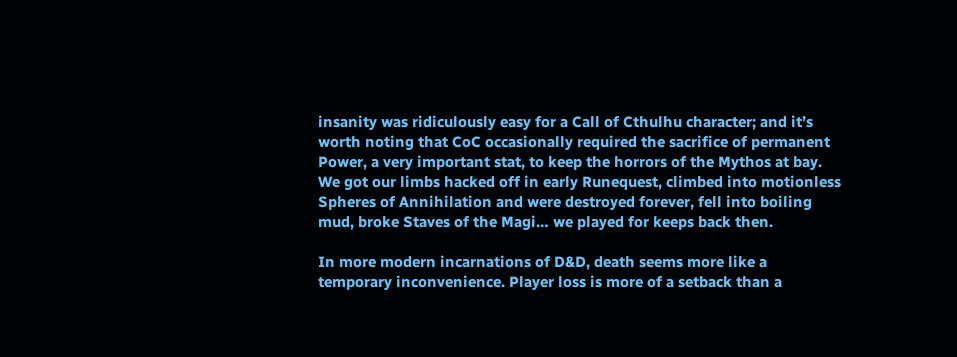insanity was ridiculously easy for a Call of Cthulhu character; and it’s worth noting that CoC occasionally required the sacrifice of permanent Power, a very important stat, to keep the horrors of the Mythos at bay. We got our limbs hacked off in early Runequest, climbed into motionless Spheres of Annihilation and were destroyed forever, fell into boiling mud, broke Staves of the Magi… we played for keeps back then.

In more modern incarnations of D&D, death seems more like a temporary inconvenience. Player loss is more of a setback than a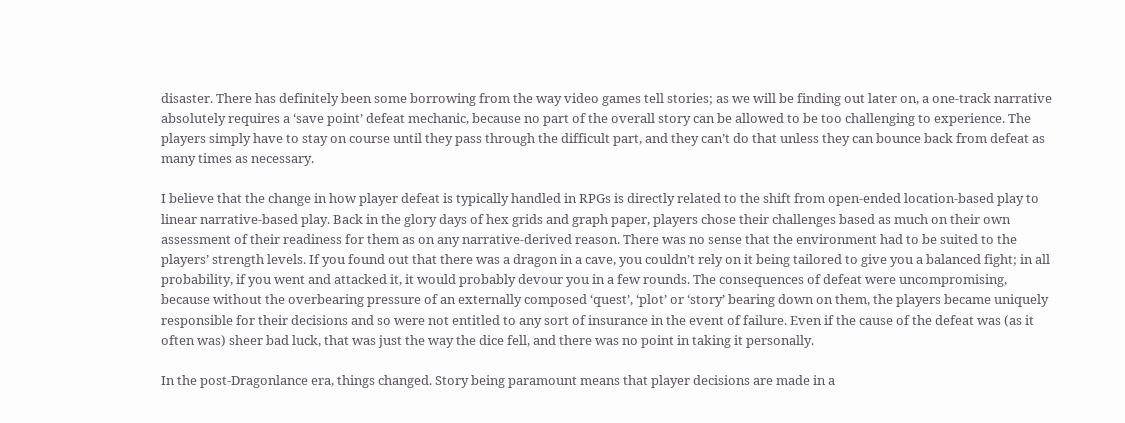disaster. There has definitely been some borrowing from the way video games tell stories; as we will be finding out later on, a one-track narrative absolutely requires a ‘save point’ defeat mechanic, because no part of the overall story can be allowed to be too challenging to experience. The players simply have to stay on course until they pass through the difficult part, and they can’t do that unless they can bounce back from defeat as many times as necessary.

I believe that the change in how player defeat is typically handled in RPGs is directly related to the shift from open-ended location-based play to linear narrative-based play. Back in the glory days of hex grids and graph paper, players chose their challenges based as much on their own assessment of their readiness for them as on any narrative-derived reason. There was no sense that the environment had to be suited to the players’ strength levels. If you found out that there was a dragon in a cave, you couldn’t rely on it being tailored to give you a balanced fight; in all probability, if you went and attacked it, it would probably devour you in a few rounds. The consequences of defeat were uncompromising, because without the overbearing pressure of an externally composed ‘quest’, ‘plot’ or ‘story’ bearing down on them, the players became uniquely responsible for their decisions and so were not entitled to any sort of insurance in the event of failure. Even if the cause of the defeat was (as it often was) sheer bad luck, that was just the way the dice fell, and there was no point in taking it personally.

In the post-Dragonlance era, things changed. Story being paramount means that player decisions are made in a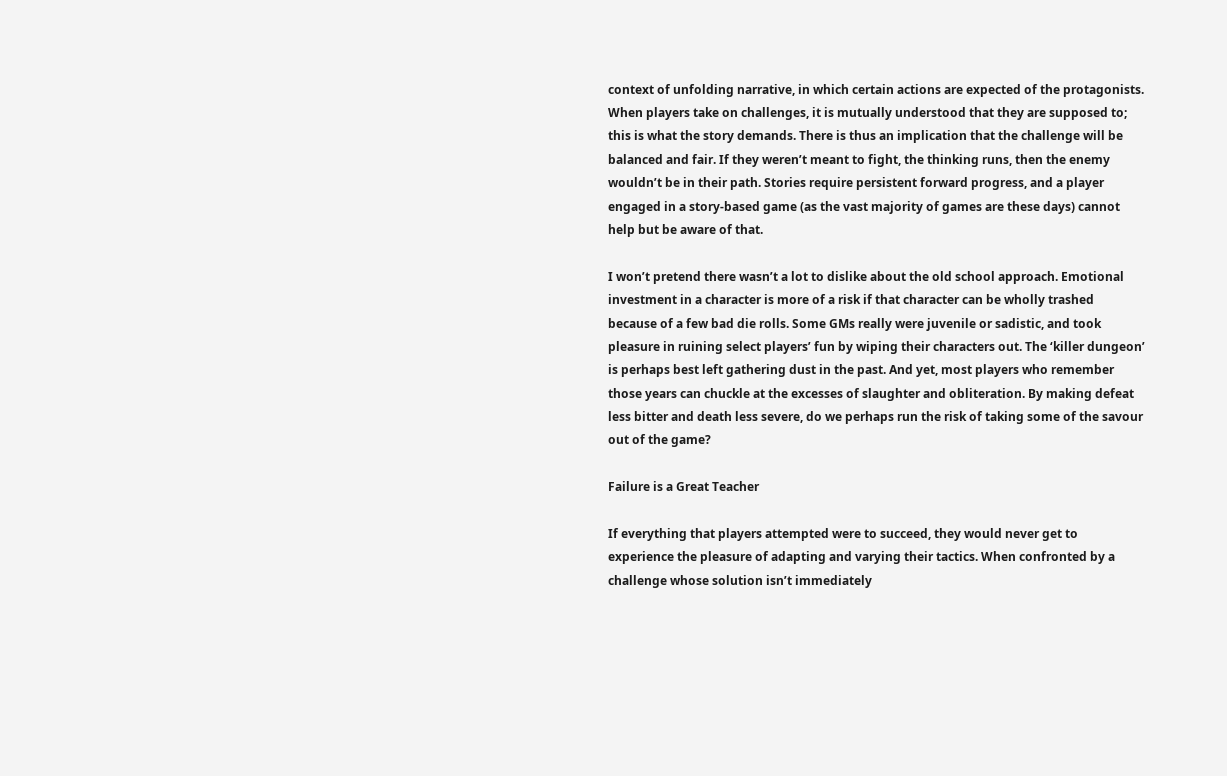context of unfolding narrative, in which certain actions are expected of the protagonists. When players take on challenges, it is mutually understood that they are supposed to; this is what the story demands. There is thus an implication that the challenge will be balanced and fair. If they weren’t meant to fight, the thinking runs, then the enemy wouldn’t be in their path. Stories require persistent forward progress, and a player engaged in a story-based game (as the vast majority of games are these days) cannot help but be aware of that.

I won’t pretend there wasn’t a lot to dislike about the old school approach. Emotional investment in a character is more of a risk if that character can be wholly trashed because of a few bad die rolls. Some GMs really were juvenile or sadistic, and took pleasure in ruining select players’ fun by wiping their characters out. The ‘killer dungeon’ is perhaps best left gathering dust in the past. And yet, most players who remember those years can chuckle at the excesses of slaughter and obliteration. By making defeat less bitter and death less severe, do we perhaps run the risk of taking some of the savour out of the game?

Failure is a Great Teacher

If everything that players attempted were to succeed, they would never get to experience the pleasure of adapting and varying their tactics. When confronted by a challenge whose solution isn’t immediately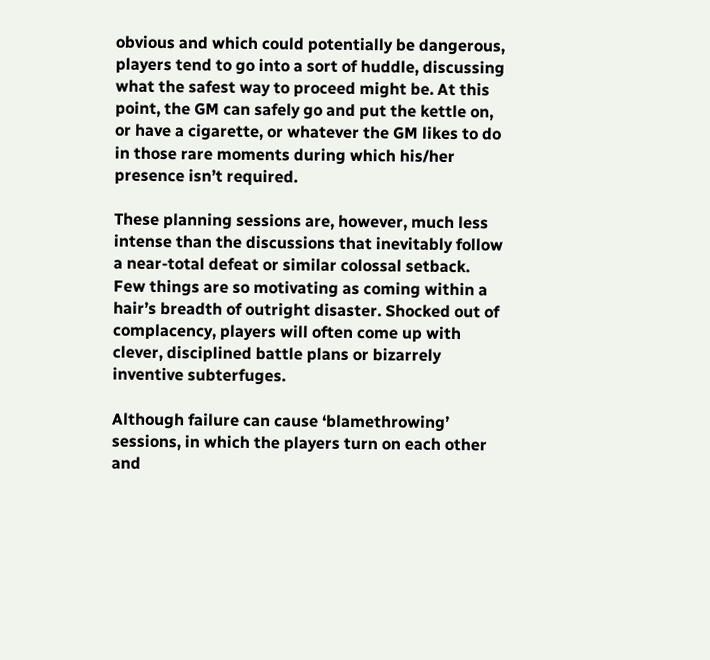obvious and which could potentially be dangerous, players tend to go into a sort of huddle, discussing what the safest way to proceed might be. At this point, the GM can safely go and put the kettle on, or have a cigarette, or whatever the GM likes to do in those rare moments during which his/her presence isn’t required.

These planning sessions are, however, much less intense than the discussions that inevitably follow a near-total defeat or similar colossal setback. Few things are so motivating as coming within a hair’s breadth of outright disaster. Shocked out of complacency, players will often come up with clever, disciplined battle plans or bizarrely inventive subterfuges.

Although failure can cause ‘blamethrowing’ sessions, in which the players turn on each other and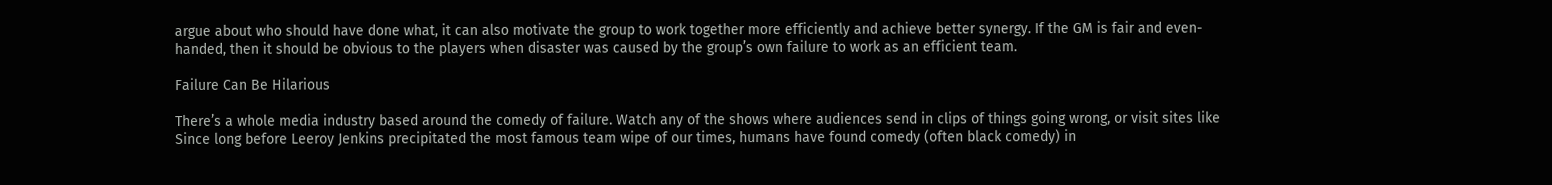argue about who should have done what, it can also motivate the group to work together more efficiently and achieve better synergy. If the GM is fair and even-handed, then it should be obvious to the players when disaster was caused by the group’s own failure to work as an efficient team.

Failure Can Be Hilarious

There’s a whole media industry based around the comedy of failure. Watch any of the shows where audiences send in clips of things going wrong, or visit sites like Since long before Leeroy Jenkins precipitated the most famous team wipe of our times, humans have found comedy (often black comedy) in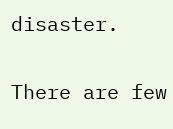disaster.

There are few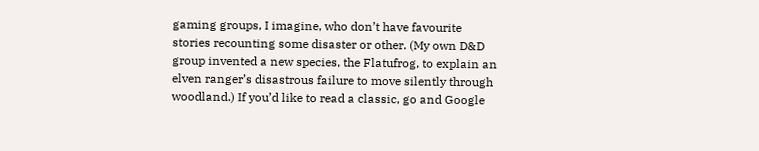gaming groups, I imagine, who don’t have favourite stories recounting some disaster or other. (My own D&D group invented a new species, the Flatufrog, to explain an elven ranger’s disastrous failure to move silently through woodland.) If you’d like to read a classic, go and Google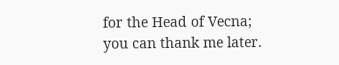for the Head of Vecna; you can thank me later.